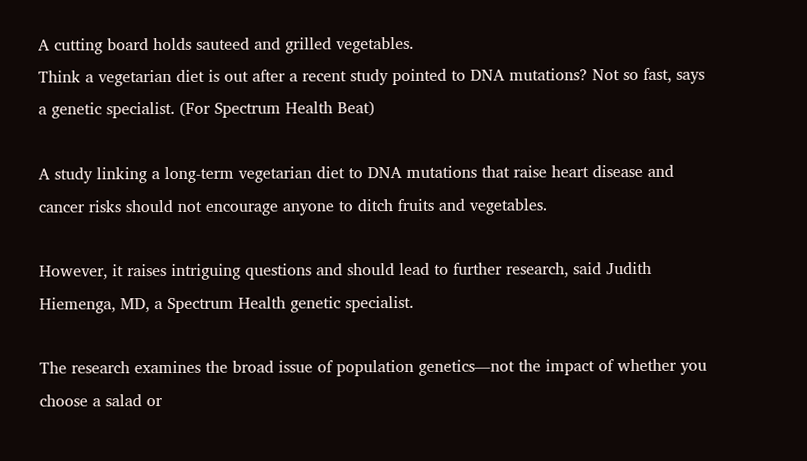A cutting board holds sauteed and grilled vegetables.
Think a vegetarian diet is out after a recent study pointed to DNA mutations? Not so fast, says a genetic specialist. (For Spectrum Health Beat)

A study linking a long-term vegetarian diet to DNA mutations that raise heart disease and cancer risks should not encourage anyone to ditch fruits and vegetables.

However, it raises intriguing questions and should lead to further research, said Judith Hiemenga, MD, a Spectrum Health genetic specialist.

The research examines the broad issue of population genetics―not the impact of whether you choose a salad or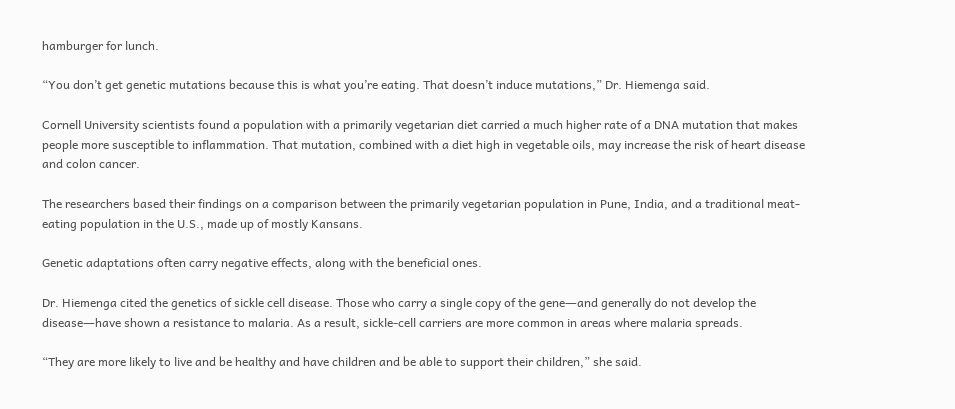hamburger for lunch.

“You don’t get genetic mutations because this is what you’re eating. That doesn’t induce mutations,” Dr. Hiemenga said.

Cornell University scientists found a population with a primarily vegetarian diet carried a much higher rate of a DNA mutation that makes people more susceptible to inflammation. That mutation, combined with a diet high in vegetable oils, may increase the risk of heart disease and colon cancer.

The researchers based their findings on a comparison between the primarily vegetarian population in Pune, India, and a traditional meat-eating population in the U.S., made up of mostly Kansans.

Genetic adaptations often carry negative effects, along with the beneficial ones.

Dr. Hiemenga cited the genetics of sickle cell disease. Those who carry a single copy of the gene―and generally do not develop the disease―have shown a resistance to malaria. As a result, sickle-cell carriers are more common in areas where malaria spreads.

“They are more likely to live and be healthy and have children and be able to support their children,” she said.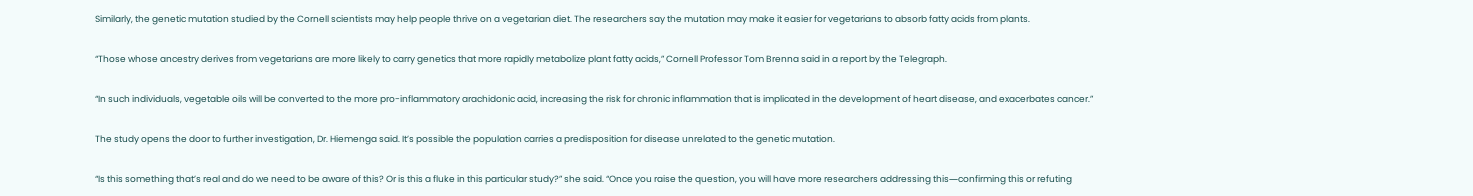Similarly, the genetic mutation studied by the Cornell scientists may help people thrive on a vegetarian diet. The researchers say the mutation may make it easier for vegetarians to absorb fatty acids from plants.

“Those whose ancestry derives from vegetarians are more likely to carry genetics that more rapidly metabolize plant fatty acids,” Cornell Professor Tom Brenna said in a report by the Telegraph.

“In such individuals, vegetable oils will be converted to the more pro-inflammatory arachidonic acid, increasing the risk for chronic inflammation that is implicated in the development of heart disease, and exacerbates cancer.”

The study opens the door to further investigation, Dr. Hiemenga said. It’s possible the population carries a predisposition for disease unrelated to the genetic mutation.

“Is this something that’s real and do we need to be aware of this? Or is this a fluke in this particular study?” she said. “Once you raise the question, you will have more researchers addressing this―confirming this or refuting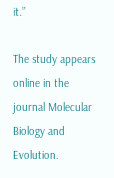it.”

The study appears online in the journal Molecular Biology and Evolution.